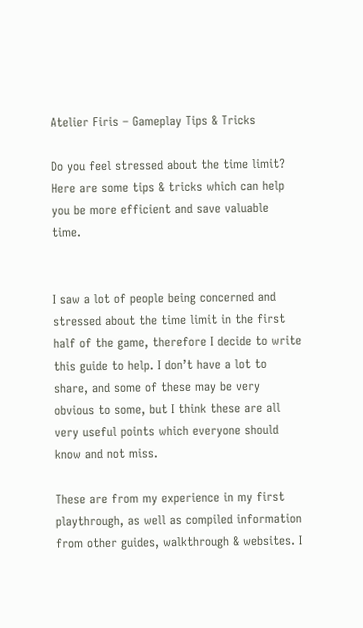Atelier Firis – Gameplay Tips & Tricks

Do you feel stressed about the time limit? Here are some tips & tricks which can help you be more efficient and save valuable time.


I saw a lot of people being concerned and stressed about the time limit in the first half of the game, therefore I decide to write this guide to help. I don’t have a lot to share, and some of these may be very obvious to some, but I think these are all very useful points which everyone should know and not miss.

These are from my experience in my first playthrough, as well as compiled information from other guides, walkthrough & websites. I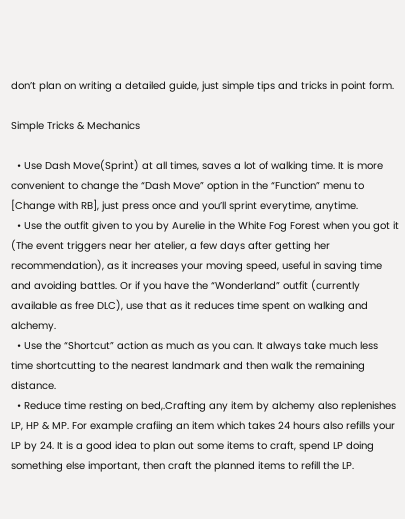don’t plan on writing a detailed guide, just simple tips and tricks in point form.

Simple Tricks & Mechanics

  • Use Dash Move(Sprint) at all times, saves a lot of walking time. It is more convenient to change the “Dash Move” option in the “Function” menu to [Change with RB], just press once and you’ll sprint everytime, anytime.
  • Use the outfit given to you by Aurelie in the White Fog Forest when you got it (The event triggers near her atelier, a few days after getting her recommendation), as it increases your moving speed, useful in saving time and avoiding battles. Or if you have the “Wonderland” outfit (currently available as free DLC), use that as it reduces time spent on walking and alchemy.
  • Use the “Shortcut” action as much as you can. It always take much less time shortcutting to the nearest landmark and then walk the remaining distance.
  • Reduce time resting on bed,.Crafting any item by alchemy also replenishes LP, HP & MP. For example crafiing an item which takes 24 hours also refills your LP by 24. It is a good idea to plan out some items to craft, spend LP doing something else important, then craft the planned items to refill the LP.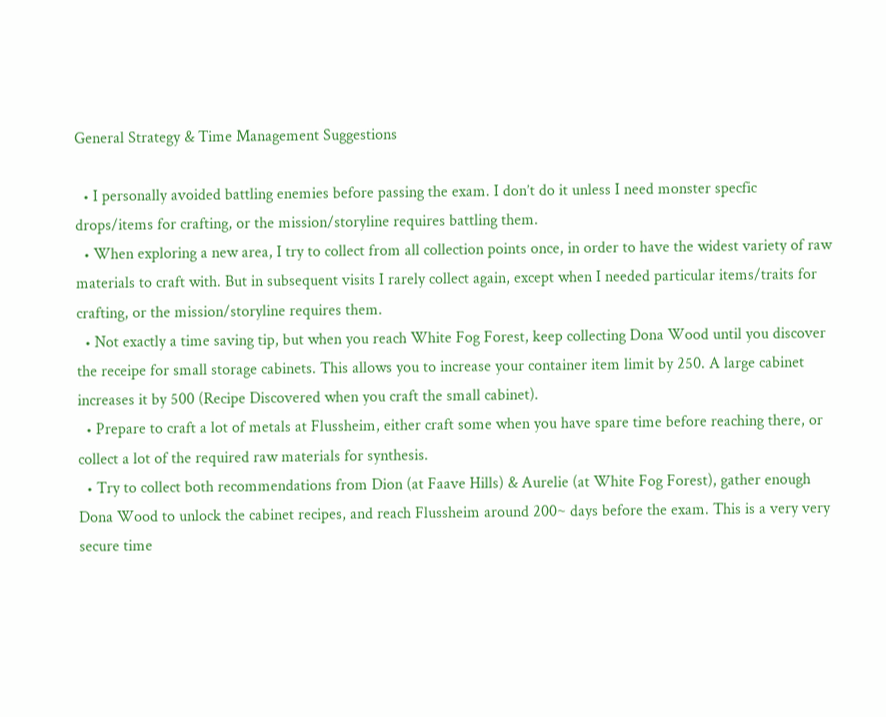General Strategy & Time Management Suggestions

  • I personally avoided battling enemies before passing the exam. I don’t do it unless I need monster specfic drops/items for crafting, or the mission/storyline requires battling them.
  • When exploring a new area, I try to collect from all collection points once, in order to have the widest variety of raw materials to craft with. But in subsequent visits I rarely collect again, except when I needed particular items/traits for crafting, or the mission/storyline requires them.
  • Not exactly a time saving tip, but when you reach White Fog Forest, keep collecting Dona Wood until you discover the receipe for small storage cabinets. This allows you to increase your container item limit by 250. A large cabinet increases it by 500 (Recipe Discovered when you craft the small cabinet).
  • Prepare to craft a lot of metals at Flussheim, either craft some when you have spare time before reaching there, or collect a lot of the required raw materials for synthesis.
  • Try to collect both recommendations from Dion (at Faave Hills) & Aurelie (at White Fog Forest), gather enough Dona Wood to unlock the cabinet recipes, and reach Flussheim around 200~ days before the exam. This is a very very secure time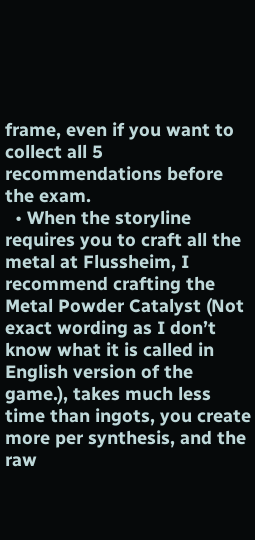frame, even if you want to collect all 5 recommendations before the exam.
  • When the storyline requires you to craft all the metal at Flussheim, I recommend crafting the Metal Powder Catalyst (Not exact wording as I don’t know what it is called in English version of the game.), takes much less time than ingots, you create more per synthesis, and the raw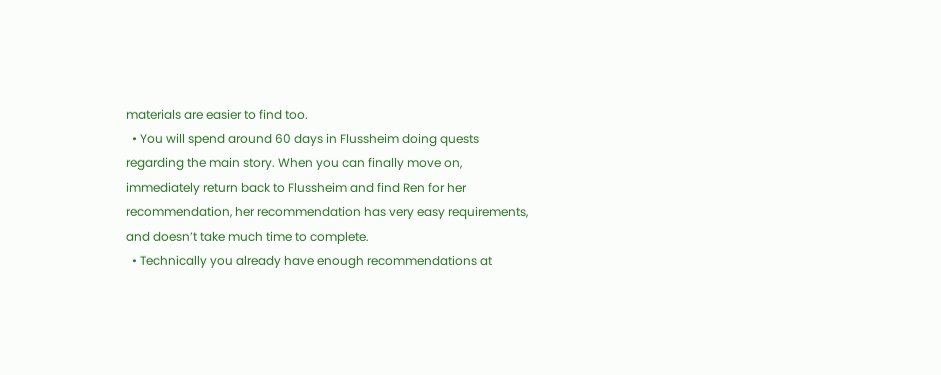materials are easier to find too.
  • You will spend around 60 days in Flussheim doing quests regarding the main story. When you can finally move on, immediately return back to Flussheim and find Ren for her recommendation, her recommendation has very easy requirements, and doesn’t take much time to complete.
  • Technically you already have enough recommendations at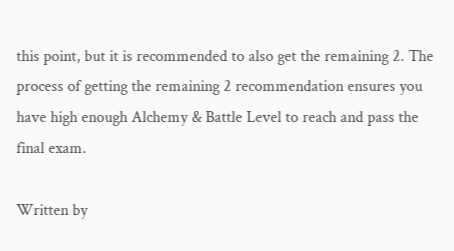this point, but it is recommended to also get the remaining 2. The process of getting the remaining 2 recommendation ensures you have high enough Alchemy & Battle Level to reach and pass the final exam.

Written by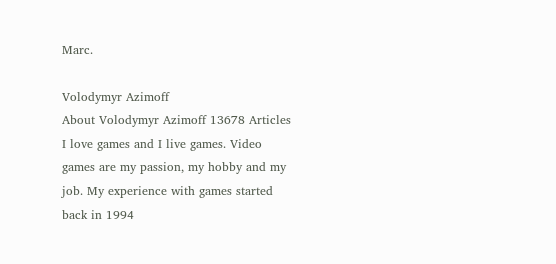Marc.

Volodymyr Azimoff
About Volodymyr Azimoff 13678 Articles
I love games and I live games. Video games are my passion, my hobby and my job. My experience with games started back in 1994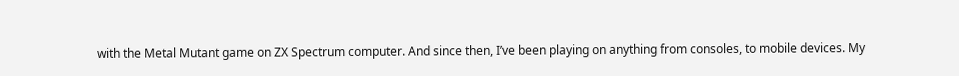with the Metal Mutant game on ZX Spectrum computer. And since then, I’ve been playing on anything from consoles, to mobile devices. My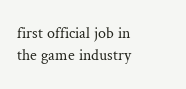first official job in the game industry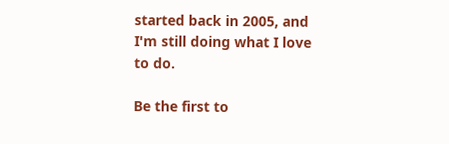started back in 2005, and I'm still doing what I love to do.

Be the first to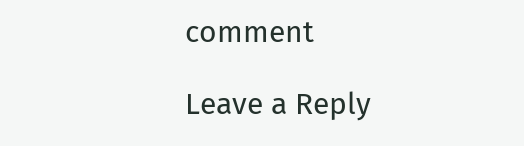comment

Leave a Reply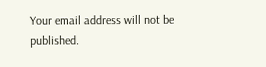Your email address will not be published.